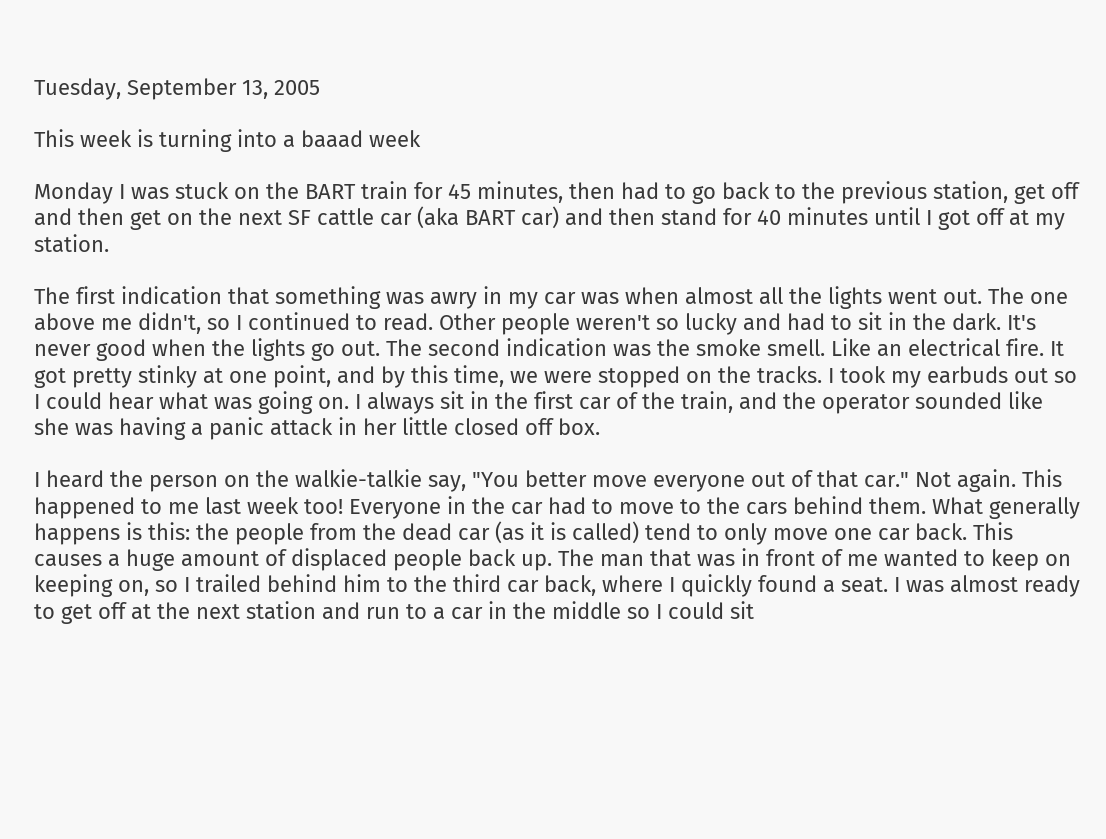Tuesday, September 13, 2005

This week is turning into a baaad week

Monday I was stuck on the BART train for 45 minutes, then had to go back to the previous station, get off and then get on the next SF cattle car (aka BART car) and then stand for 40 minutes until I got off at my station.

The first indication that something was awry in my car was when almost all the lights went out. The one above me didn't, so I continued to read. Other people weren't so lucky and had to sit in the dark. It's never good when the lights go out. The second indication was the smoke smell. Like an electrical fire. It got pretty stinky at one point, and by this time, we were stopped on the tracks. I took my earbuds out so I could hear what was going on. I always sit in the first car of the train, and the operator sounded like she was having a panic attack in her little closed off box.

I heard the person on the walkie-talkie say, "You better move everyone out of that car." Not again. This happened to me last week too! Everyone in the car had to move to the cars behind them. What generally happens is this: the people from the dead car (as it is called) tend to only move one car back. This causes a huge amount of displaced people back up. The man that was in front of me wanted to keep on keeping on, so I trailed behind him to the third car back, where I quickly found a seat. I was almost ready to get off at the next station and run to a car in the middle so I could sit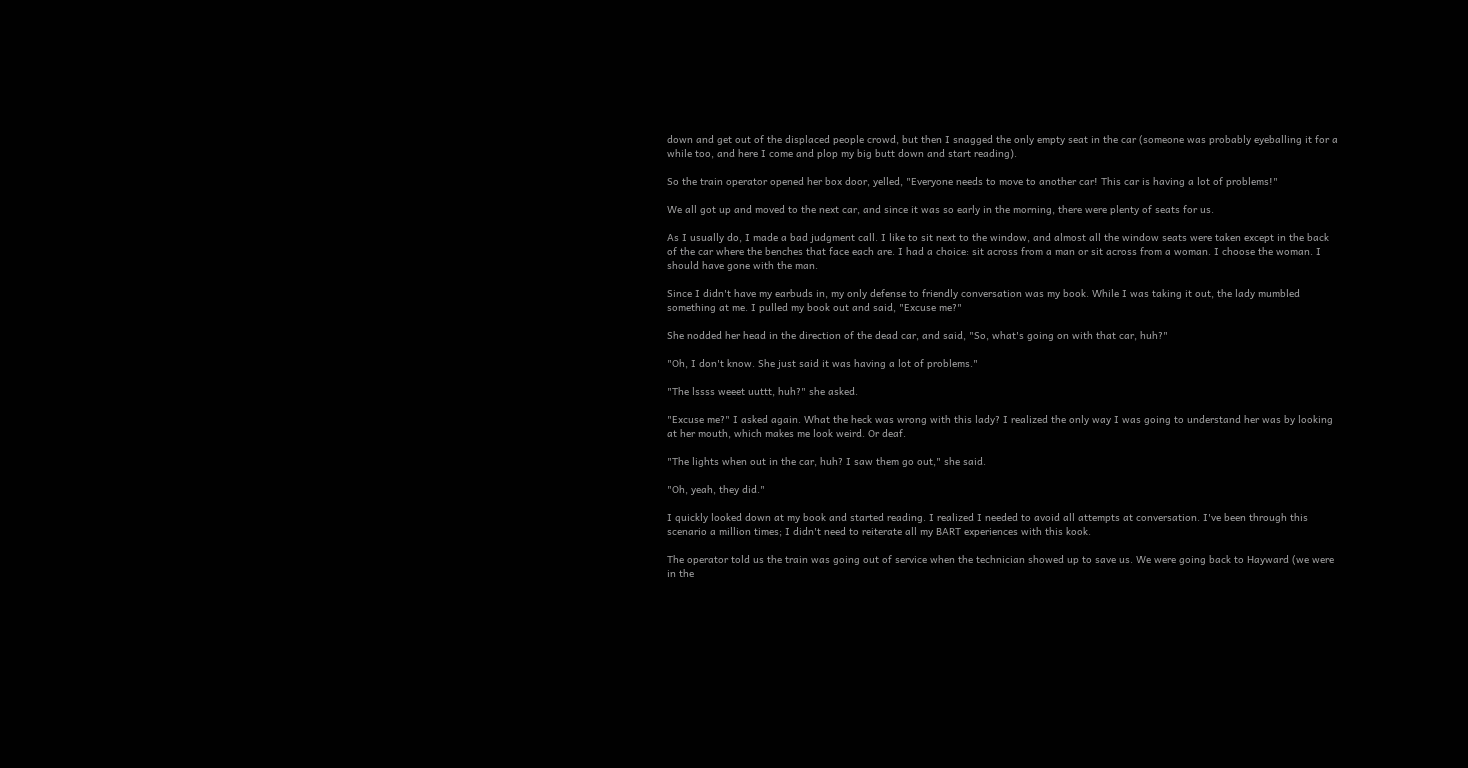down and get out of the displaced people crowd, but then I snagged the only empty seat in the car (someone was probably eyeballing it for a while too, and here I come and plop my big butt down and start reading).

So the train operator opened her box door, yelled, "Everyone needs to move to another car! This car is having a lot of problems!"

We all got up and moved to the next car, and since it was so early in the morning, there were plenty of seats for us.

As I usually do, I made a bad judgment call. I like to sit next to the window, and almost all the window seats were taken except in the back of the car where the benches that face each are. I had a choice: sit across from a man or sit across from a woman. I choose the woman. I should have gone with the man.

Since I didn't have my earbuds in, my only defense to friendly conversation was my book. While I was taking it out, the lady mumbled something at me. I pulled my book out and said, "Excuse me?"

She nodded her head in the direction of the dead car, and said, "So, what's going on with that car, huh?"

"Oh, I don't know. She just said it was having a lot of problems."

"The lssss weeet uuttt, huh?" she asked.

"Excuse me?" I asked again. What the heck was wrong with this lady? I realized the only way I was going to understand her was by looking at her mouth, which makes me look weird. Or deaf.

"The lights when out in the car, huh? I saw them go out," she said.

"Oh, yeah, they did."

I quickly looked down at my book and started reading. I realized I needed to avoid all attempts at conversation. I've been through this scenario a million times; I didn't need to reiterate all my BART experiences with this kook.

The operator told us the train was going out of service when the technician showed up to save us. We were going back to Hayward (we were in the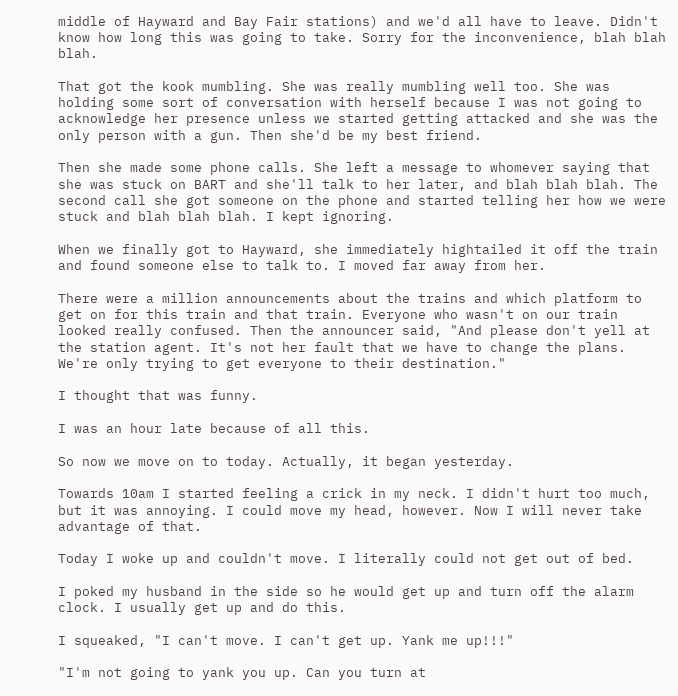middle of Hayward and Bay Fair stations) and we'd all have to leave. Didn't know how long this was going to take. Sorry for the inconvenience, blah blah blah.

That got the kook mumbling. She was really mumbling well too. She was holding some sort of conversation with herself because I was not going to acknowledge her presence unless we started getting attacked and she was the only person with a gun. Then she'd be my best friend.

Then she made some phone calls. She left a message to whomever saying that she was stuck on BART and she'll talk to her later, and blah blah blah. The second call she got someone on the phone and started telling her how we were stuck and blah blah blah. I kept ignoring.

When we finally got to Hayward, she immediately hightailed it off the train and found someone else to talk to. I moved far away from her.

There were a million announcements about the trains and which platform to get on for this train and that train. Everyone who wasn't on our train looked really confused. Then the announcer said, "And please don't yell at the station agent. It's not her fault that we have to change the plans. We're only trying to get everyone to their destination."

I thought that was funny.

I was an hour late because of all this.

So now we move on to today. Actually, it began yesterday.

Towards 10am I started feeling a crick in my neck. I didn't hurt too much, but it was annoying. I could move my head, however. Now I will never take advantage of that.

Today I woke up and couldn't move. I literally could not get out of bed.

I poked my husband in the side so he would get up and turn off the alarm clock. I usually get up and do this.

I squeaked, "I can't move. I can't get up. Yank me up!!!"

"I'm not going to yank you up. Can you turn at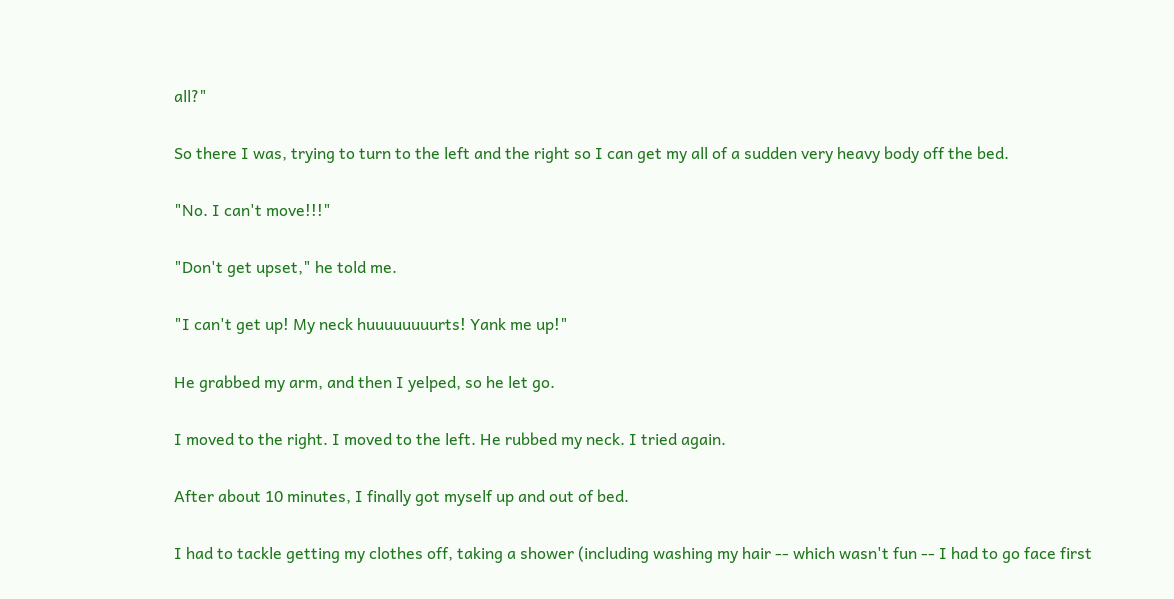all?"

So there I was, trying to turn to the left and the right so I can get my all of a sudden very heavy body off the bed.

"No. I can't move!!!"

"Don't get upset," he told me.

"I can't get up! My neck huuuuuuuurts! Yank me up!"

He grabbed my arm, and then I yelped, so he let go.

I moved to the right. I moved to the left. He rubbed my neck. I tried again.

After about 10 minutes, I finally got myself up and out of bed.

I had to tackle getting my clothes off, taking a shower (including washing my hair -- which wasn't fun -- I had to go face first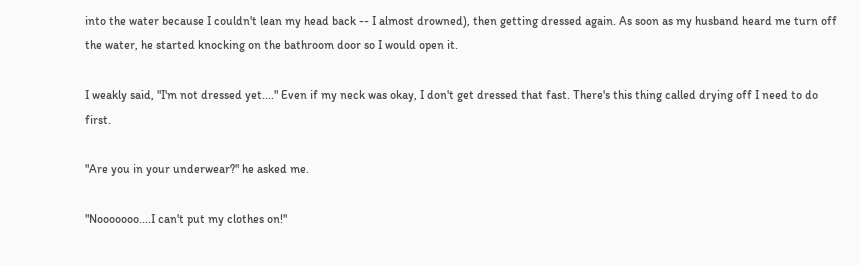into the water because I couldn't lean my head back -- I almost drowned), then getting dressed again. As soon as my husband heard me turn off the water, he started knocking on the bathroom door so I would open it.

I weakly said, "I'm not dressed yet...." Even if my neck was okay, I don't get dressed that fast. There's this thing called drying off I need to do first.

"Are you in your underwear?" he asked me.

"Nooooooo....I can't put my clothes on!"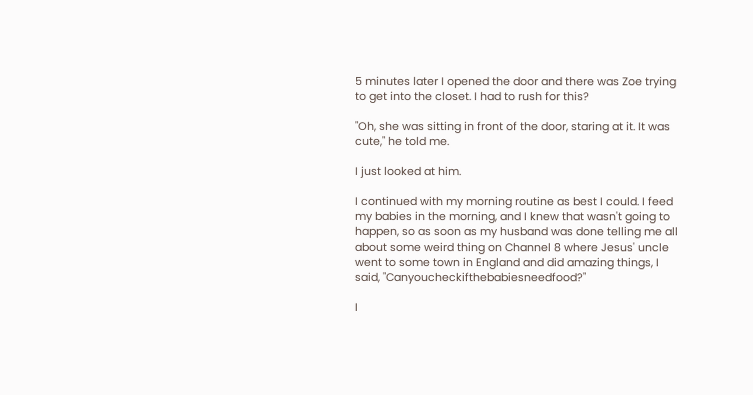5 minutes later I opened the door and there was Zoe trying to get into the closet. I had to rush for this?

"Oh, she was sitting in front of the door, staring at it. It was cute," he told me.

I just looked at him.

I continued with my morning routine as best I could. I feed my babies in the morning, and I knew that wasn't going to happen, so as soon as my husband was done telling me all about some weird thing on Channel 8 where Jesus' uncle went to some town in England and did amazing things, I said, "Canyoucheckifthebabiesneedfood?"

I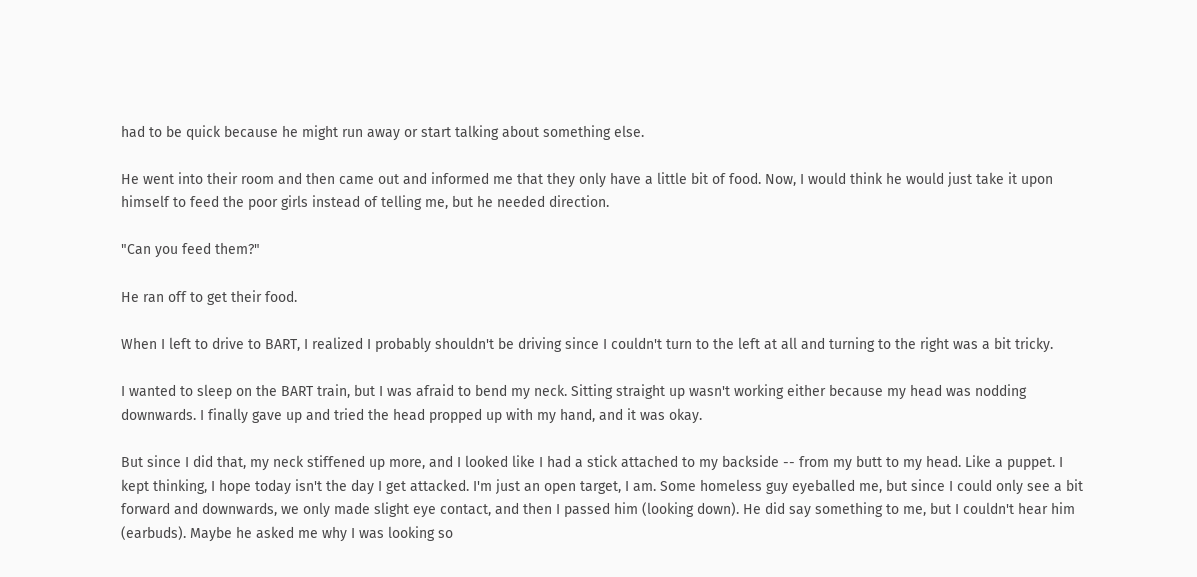had to be quick because he might run away or start talking about something else.

He went into their room and then came out and informed me that they only have a little bit of food. Now, I would think he would just take it upon himself to feed the poor girls instead of telling me, but he needed direction.

"Can you feed them?"

He ran off to get their food.

When I left to drive to BART, I realized I probably shouldn't be driving since I couldn't turn to the left at all and turning to the right was a bit tricky.

I wanted to sleep on the BART train, but I was afraid to bend my neck. Sitting straight up wasn't working either because my head was nodding downwards. I finally gave up and tried the head propped up with my hand, and it was okay.

But since I did that, my neck stiffened up more, and I looked like I had a stick attached to my backside -- from my butt to my head. Like a puppet. I kept thinking, I hope today isn't the day I get attacked. I'm just an open target, I am. Some homeless guy eyeballed me, but since I could only see a bit forward and downwards, we only made slight eye contact, and then I passed him (looking down). He did say something to me, but I couldn't hear him (earbuds). Maybe he asked me why I was looking so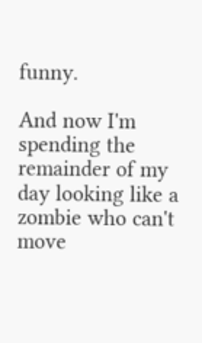funny.

And now I'm spending the remainder of my day looking like a zombie who can't move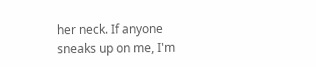her neck. If anyone sneaks up on me, I'm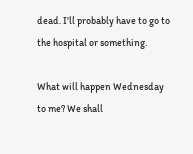dead. I'll probably have to go to the hospital or something.

What will happen Wednesday to me? We shall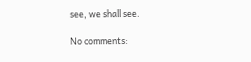see, we shall see.

No comments: